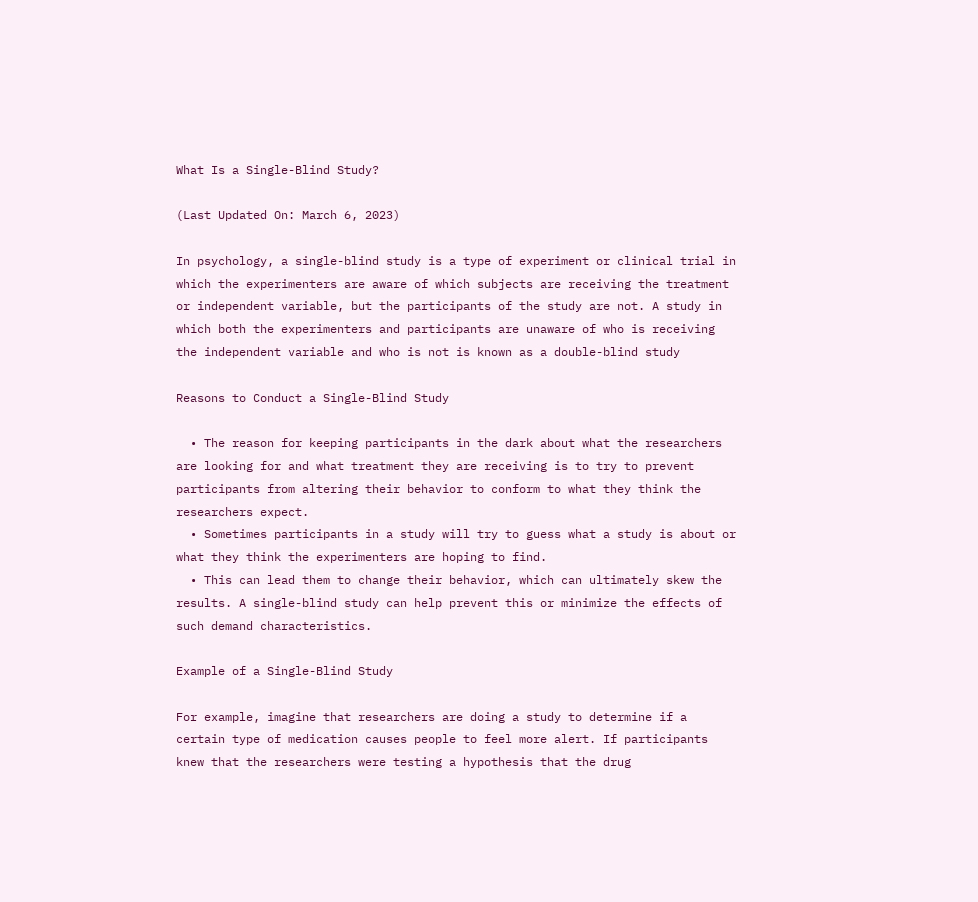What Is a Single-Blind Study?

(Last Updated On: March 6, 2023)

In psychology, a single-blind study is a type of experiment or clinical trial in which the experimenters are aware of which subjects are receiving the treatment or independent variable, but the participants of the study are not. A study in which both the experimenters and participants are unaware of who is receiving the independent variable and who is not is known as a double-blind study

Reasons to Conduct a Single-Blind Study

  • The reason for keeping participants in the dark about what the researchers are looking for and what treatment they are receiving is to try to prevent participants from altering their behavior to conform to what they think the researchers expect.
  • Sometimes participants in a study will try to guess what a study is about or what they think the experimenters are hoping to find.
  • This can lead them to change their behavior, which can ultimately skew the results. A single-blind study can help prevent this or minimize the effects of such demand characteristics.

Example of a Single-Blind Study

For example, imagine that researchers are doing a study to determine if a certain type of medication causes people to feel more alert. If participants knew that the researchers were testing a hypothesis that the drug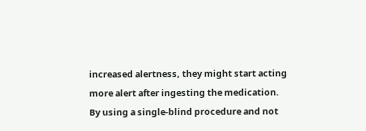increased alertness, they might start acting more alert after ingesting the medication. By using a single-blind procedure and not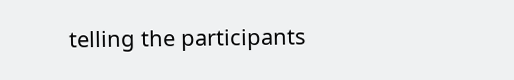telling the participants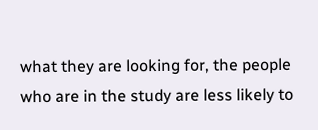what they are looking for, the people who are in the study are less likely to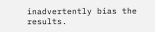inadvertently bias the results.